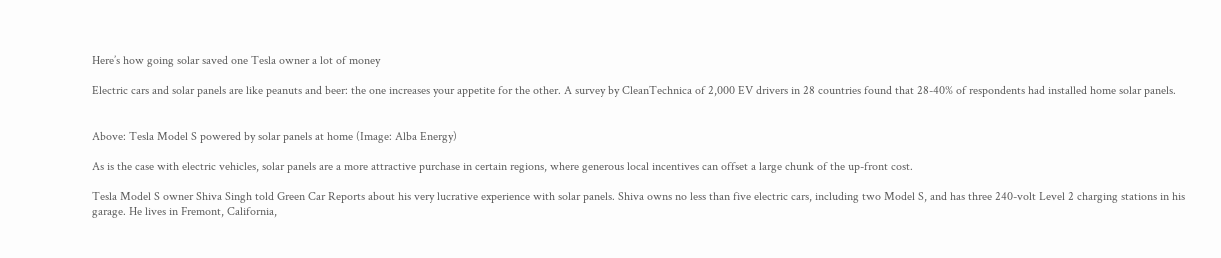Here’s how going solar saved one Tesla owner a lot of money

Electric cars and solar panels are like peanuts and beer: the one increases your appetite for the other. A survey by CleanTechnica of 2,000 EV drivers in 28 countries found that 28-40% of respondents had installed home solar panels.


Above: Tesla Model S powered by solar panels at home (Image: Alba Energy)

As is the case with electric vehicles, solar panels are a more attractive purchase in certain regions, where generous local incentives can offset a large chunk of the up-front cost.

Tesla Model S owner Shiva Singh told Green Car Reports about his very lucrative experience with solar panels. Shiva owns no less than five electric cars, including two Model S, and has three 240-volt Level 2 charging stations in his garage. He lives in Fremont, California,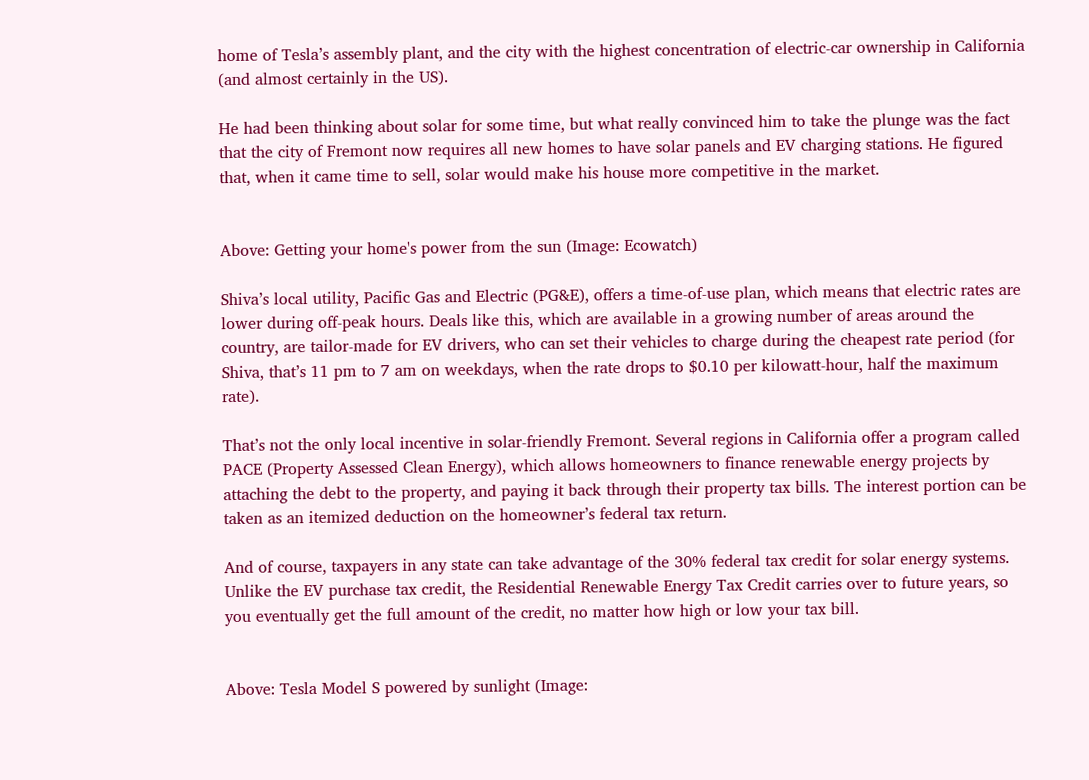home of Tesla’s assembly plant, and the city with the highest concentration of electric-car ownership in California (and almost certainly in the US).

He had been thinking about solar for some time, but what really convinced him to take the plunge was the fact that the city of Fremont now requires all new homes to have solar panels and EV charging stations. He figured that, when it came time to sell, solar would make his house more competitive in the market.


Above: Getting your home's power from the sun (Image: Ecowatch)

Shiva’s local utility, Pacific Gas and Electric (PG&E), offers a time-of-use plan, which means that electric rates are lower during off-peak hours. Deals like this, which are available in a growing number of areas around the country, are tailor-made for EV drivers, who can set their vehicles to charge during the cheapest rate period (for Shiva, that’s 11 pm to 7 am on weekdays, when the rate drops to $0.10 per kilowatt-hour, half the maximum rate).

That’s not the only local incentive in solar-friendly Fremont. Several regions in California offer a program called PACE (Property Assessed Clean Energy), which allows homeowners to finance renewable energy projects by attaching the debt to the property, and paying it back through their property tax bills. The interest portion can be taken as an itemized deduction on the homeowner’s federal tax return.

And of course, taxpayers in any state can take advantage of the 30% federal tax credit for solar energy systems. Unlike the EV purchase tax credit, the Residential Renewable Energy Tax Credit carries over to future years, so you eventually get the full amount of the credit, no matter how high or low your tax bill.


Above: Tesla Model S powered by sunlight (Image: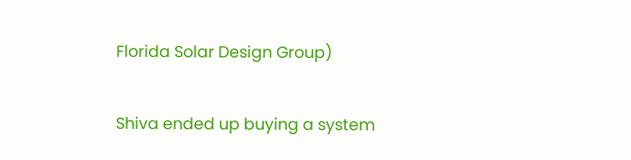Florida Solar Design Group)

Shiva ended up buying a system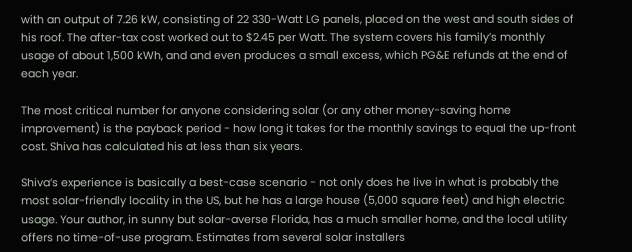with an output of 7.26 kW, consisting of 22 330-Watt LG panels, placed on the west and south sides of his roof. The after-tax cost worked out to $2.45 per Watt. The system covers his family’s monthly usage of about 1,500 kWh, and and even produces a small excess, which PG&E refunds at the end of each year.

The most critical number for anyone considering solar (or any other money-saving home improvement) is the payback period - how long it takes for the monthly savings to equal the up-front cost. Shiva has calculated his at less than six years.

Shiva’s experience is basically a best-case scenario - not only does he live in what is probably the most solar-friendly locality in the US, but he has a large house (5,000 square feet) and high electric usage. Your author, in sunny but solar-averse Florida, has a much smaller home, and the local utility offers no time-of-use program. Estimates from several solar installers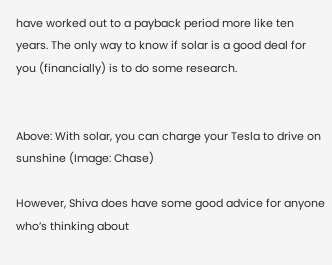have worked out to a payback period more like ten years. The only way to know if solar is a good deal for you (financially) is to do some research.


Above: With solar, you can charge your Tesla to drive on sunshine (Image: Chase)

However, Shiva does have some good advice for anyone who’s thinking about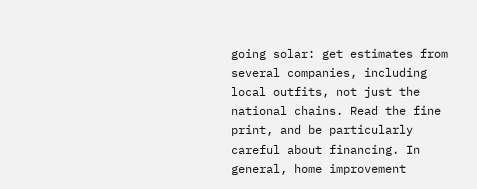going solar: get estimates from several companies, including local outfits, not just the national chains. Read the fine print, and be particularly careful about financing. In general, home improvement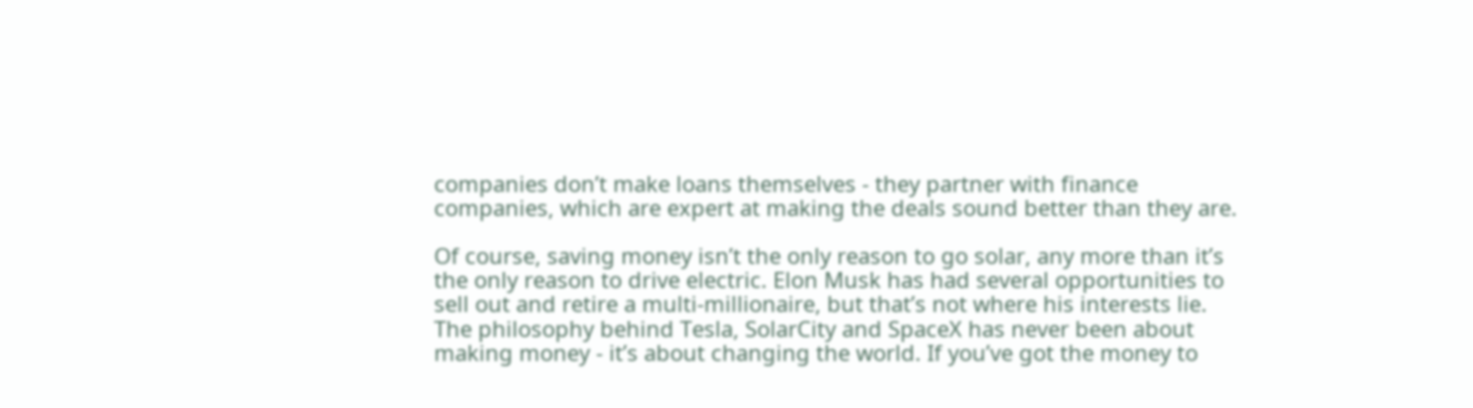companies don’t make loans themselves - they partner with finance companies, which are expert at making the deals sound better than they are.

Of course, saving money isn’t the only reason to go solar, any more than it’s the only reason to drive electric. Elon Musk has had several opportunities to sell out and retire a multi-millionaire, but that’s not where his interests lie. The philosophy behind Tesla, SolarCity and SpaceX has never been about making money - it’s about changing the world. If you’ve got the money to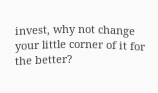invest, why not change your little corner of it for the better?